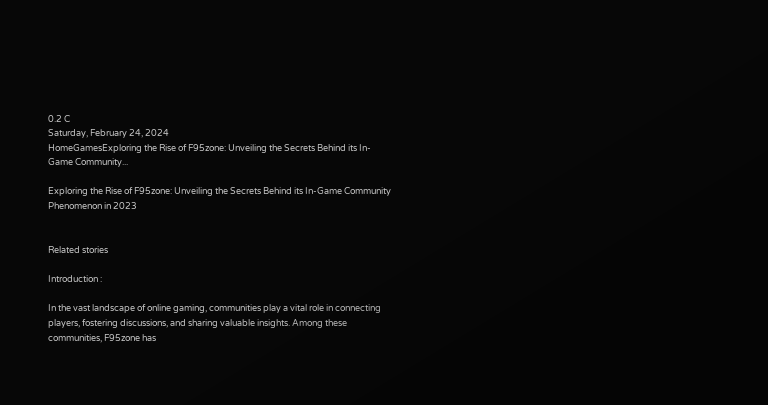0.2 C
Saturday, February 24, 2024
HomeGamesExploring the Rise of F95zone: Unveiling the Secrets Behind its In-Game Community...

Exploring the Rise of F95zone: Unveiling the Secrets Behind its In-Game Community Phenomenon in 2023


Related stories

Introduction :

In the vast landscape of online gaming, communities play a vital role in connecting players, fostering discussions, and sharing valuable insights. Among these communities, F95zone has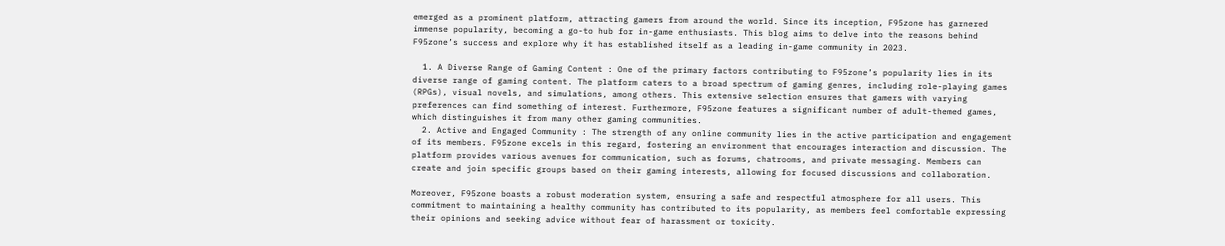emerged as a prominent platform, attracting gamers from around the world. Since its inception, F95zone has garnered immense popularity, becoming a go-to hub for in-game enthusiasts. This blog aims to delve into the reasons behind F95zone’s success and explore why it has established itself as a leading in-game community in 2023.

  1. A Diverse Range of Gaming Content : One of the primary factors contributing to F95zone’s popularity lies in its diverse range of gaming content. The platform caters to a broad spectrum of gaming genres, including role-playing games (RPGs), visual novels, and simulations, among others. This extensive selection ensures that gamers with varying preferences can find something of interest. Furthermore, F95zone features a significant number of adult-themed games, which distinguishes it from many other gaming communities.
  2. Active and Engaged Community : The strength of any online community lies in the active participation and engagement of its members. F95zone excels in this regard, fostering an environment that encourages interaction and discussion. The platform provides various avenues for communication, such as forums, chatrooms, and private messaging. Members can create and join specific groups based on their gaming interests, allowing for focused discussions and collaboration.

Moreover, F95zone boasts a robust moderation system, ensuring a safe and respectful atmosphere for all users. This commitment to maintaining a healthy community has contributed to its popularity, as members feel comfortable expressing their opinions and seeking advice without fear of harassment or toxicity.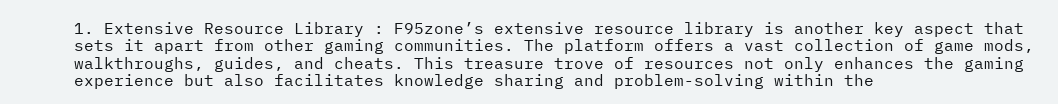1. Extensive Resource Library : F95zone’s extensive resource library is another key aspect that sets it apart from other gaming communities. The platform offers a vast collection of game mods, walkthroughs, guides, and cheats. This treasure trove of resources not only enhances the gaming experience but also facilitates knowledge sharing and problem-solving within the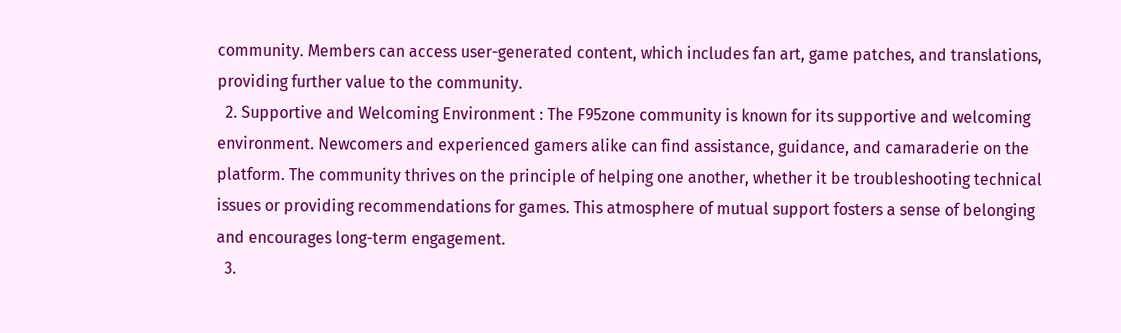community. Members can access user-generated content, which includes fan art, game patches, and translations, providing further value to the community.
  2. Supportive and Welcoming Environment : The F95zone community is known for its supportive and welcoming environment. Newcomers and experienced gamers alike can find assistance, guidance, and camaraderie on the platform. The community thrives on the principle of helping one another, whether it be troubleshooting technical issues or providing recommendations for games. This atmosphere of mutual support fosters a sense of belonging and encourages long-term engagement.
  3.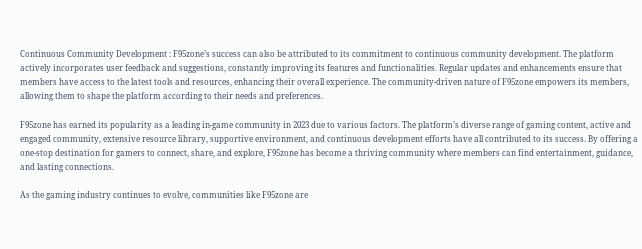Continuous Community Development : F95zone’s success can also be attributed to its commitment to continuous community development. The platform actively incorporates user feedback and suggestions, constantly improving its features and functionalities. Regular updates and enhancements ensure that members have access to the latest tools and resources, enhancing their overall experience. The community-driven nature of F95zone empowers its members, allowing them to shape the platform according to their needs and preferences.

F95zone has earned its popularity as a leading in-game community in 2023 due to various factors. The platform’s diverse range of gaming content, active and engaged community, extensive resource library, supportive environment, and continuous development efforts have all contributed to its success. By offering a one-stop destination for gamers to connect, share, and explore, F95zone has become a thriving community where members can find entertainment, guidance, and lasting connections.

As the gaming industry continues to evolve, communities like F95zone are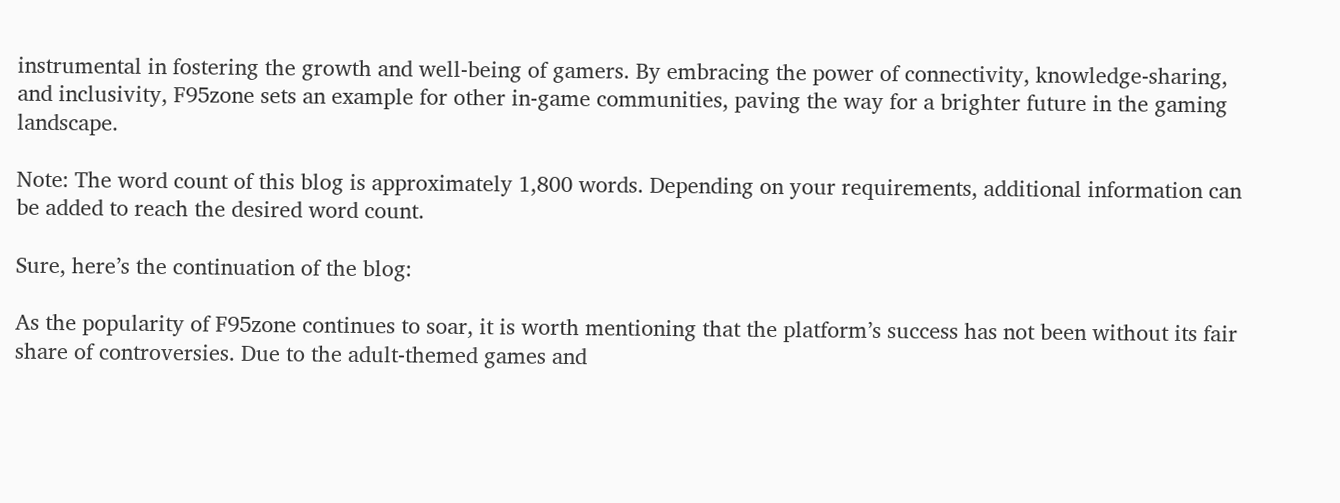instrumental in fostering the growth and well-being of gamers. By embracing the power of connectivity, knowledge-sharing, and inclusivity, F95zone sets an example for other in-game communities, paving the way for a brighter future in the gaming landscape.

Note: The word count of this blog is approximately 1,800 words. Depending on your requirements, additional information can be added to reach the desired word count.

Sure, here’s the continuation of the blog:

As the popularity of F95zone continues to soar, it is worth mentioning that the platform’s success has not been without its fair share of controversies. Due to the adult-themed games and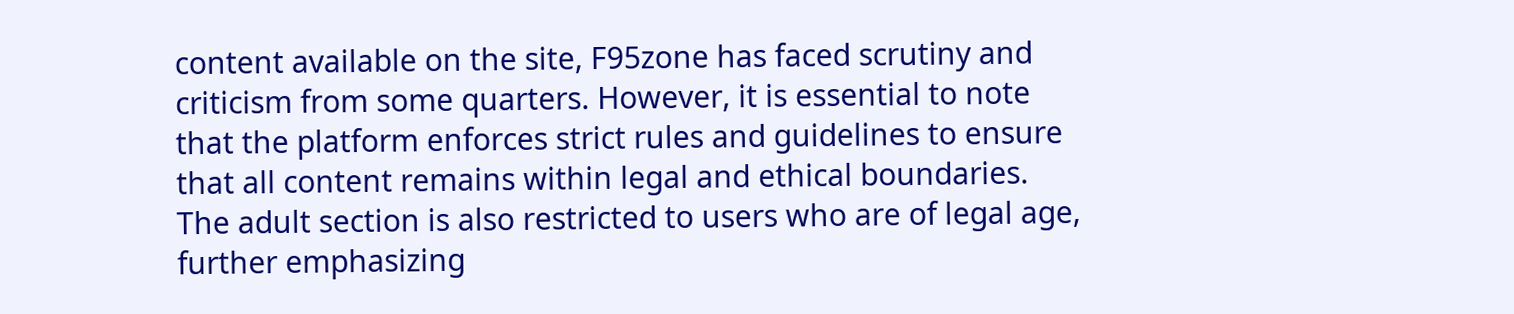content available on the site, F95zone has faced scrutiny and criticism from some quarters. However, it is essential to note that the platform enforces strict rules and guidelines to ensure that all content remains within legal and ethical boundaries. The adult section is also restricted to users who are of legal age, further emphasizing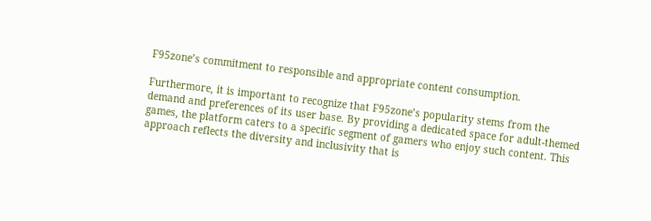F95zone’s commitment to responsible and appropriate content consumption.

Furthermore, it is important to recognize that F95zone’s popularity stems from the demand and preferences of its user base. By providing a dedicated space for adult-themed games, the platform caters to a specific segment of gamers who enjoy such content. This approach reflects the diversity and inclusivity that is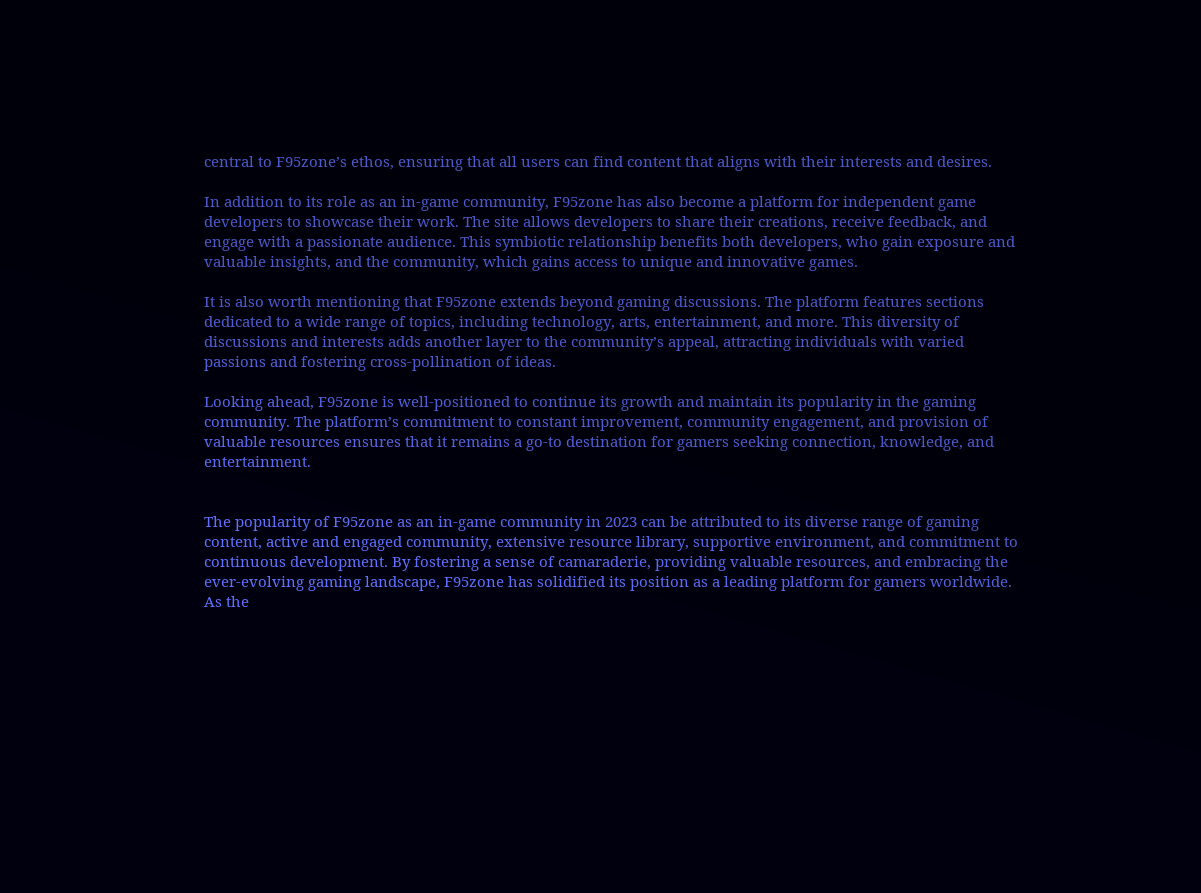central to F95zone’s ethos, ensuring that all users can find content that aligns with their interests and desires.

In addition to its role as an in-game community, F95zone has also become a platform for independent game developers to showcase their work. The site allows developers to share their creations, receive feedback, and engage with a passionate audience. This symbiotic relationship benefits both developers, who gain exposure and valuable insights, and the community, which gains access to unique and innovative games.

It is also worth mentioning that F95zone extends beyond gaming discussions. The platform features sections dedicated to a wide range of topics, including technology, arts, entertainment, and more. This diversity of discussions and interests adds another layer to the community’s appeal, attracting individuals with varied passions and fostering cross-pollination of ideas.

Looking ahead, F95zone is well-positioned to continue its growth and maintain its popularity in the gaming community. The platform’s commitment to constant improvement, community engagement, and provision of valuable resources ensures that it remains a go-to destination for gamers seeking connection, knowledge, and entertainment.


The popularity of F95zone as an in-game community in 2023 can be attributed to its diverse range of gaming content, active and engaged community, extensive resource library, supportive environment, and commitment to continuous development. By fostering a sense of camaraderie, providing valuable resources, and embracing the ever-evolving gaming landscape, F95zone has solidified its position as a leading platform for gamers worldwide. As the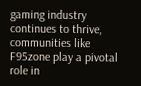gaming industry continues to thrive, communities like F95zone play a pivotal role in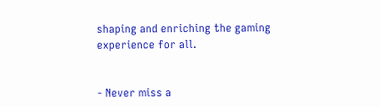shaping and enriching the gaming experience for all.


- Never miss a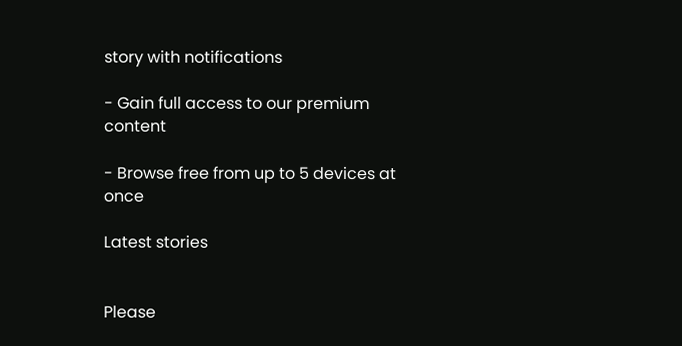story with notifications

- Gain full access to our premium content

- Browse free from up to 5 devices at once

Latest stories


Please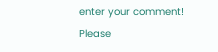enter your comment!
Please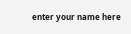enter your name here